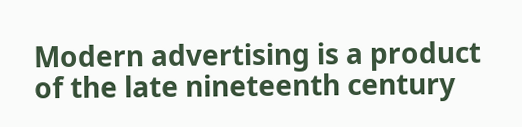Modern advertising is a product of the late nineteenth century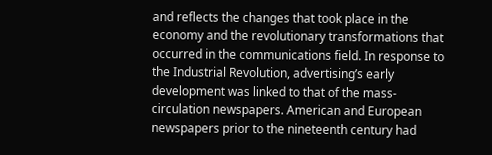and reflects the changes that took place in the economy and the revolutionary transformations that occurred in the communications field. In response to the Industrial Revolution, advertising’s early development was linked to that of the mass-circulation newspapers. American and European newspapers prior to the nineteenth century had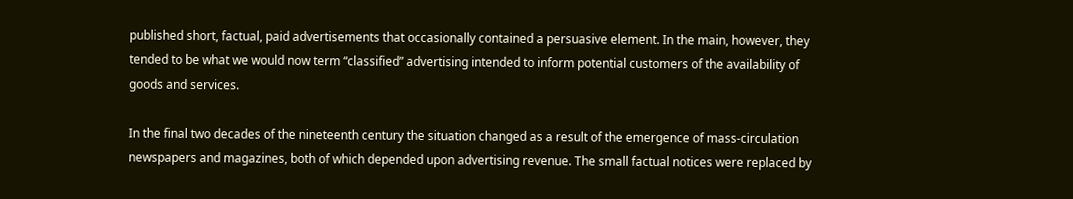published short, factual, paid advertisements that occasionally contained a persuasive element. In the main, however, they tended to be what we would now term “classified” advertising intended to inform potential customers of the availability of goods and services.

In the final two decades of the nineteenth century the situation changed as a result of the emergence of mass-circulation newspapers and magazines, both of which depended upon advertising revenue. The small factual notices were replaced by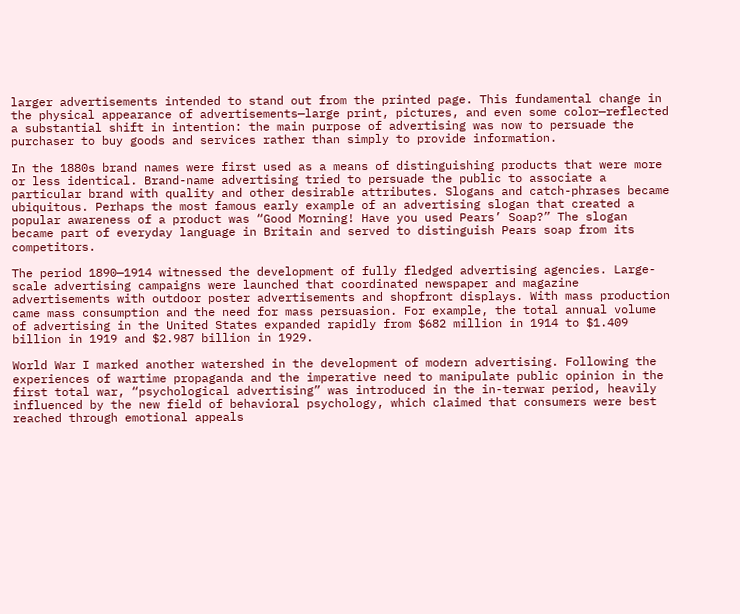larger advertisements intended to stand out from the printed page. This fundamental change in the physical appearance of advertisements—large print, pictures, and even some color—reflected a substantial shift in intention: the main purpose of advertising was now to persuade the purchaser to buy goods and services rather than simply to provide information.

In the 1880s brand names were first used as a means of distinguishing products that were more or less identical. Brand-name advertising tried to persuade the public to associate a particular brand with quality and other desirable attributes. Slogans and catch-phrases became ubiquitous. Perhaps the most famous early example of an advertising slogan that created a popular awareness of a product was “Good Morning! Have you used Pears’ Soap?” The slogan became part of everyday language in Britain and served to distinguish Pears soap from its competitors.

The period 1890—1914 witnessed the development of fully fledged advertising agencies. Large-scale advertising campaigns were launched that coordinated newspaper and magazine advertisements with outdoor poster advertisements and shopfront displays. With mass production came mass consumption and the need for mass persuasion. For example, the total annual volume of advertising in the United States expanded rapidly from $682 million in 1914 to $1.409 billion in 1919 and $2.987 billion in 1929.

World War I marked another watershed in the development of modern advertising. Following the experiences of wartime propaganda and the imperative need to manipulate public opinion in the first total war, “psychological advertising” was introduced in the in-terwar period, heavily influenced by the new field of behavioral psychology, which claimed that consumers were best reached through emotional appeals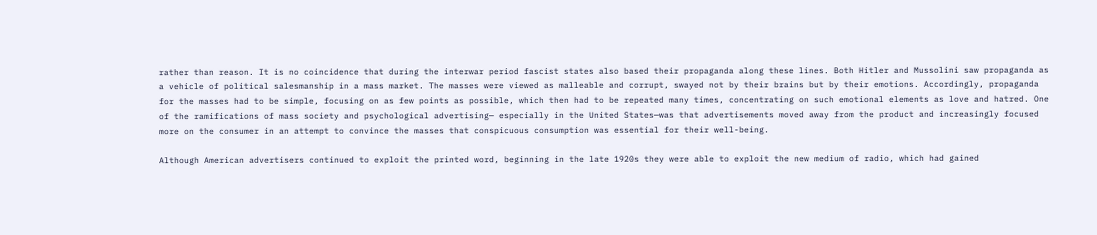rather than reason. It is no coincidence that during the interwar period fascist states also based their propaganda along these lines. Both Hitler and Mussolini saw propaganda as a vehicle of political salesmanship in a mass market. The masses were viewed as malleable and corrupt, swayed not by their brains but by their emotions. Accordingly, propaganda for the masses had to be simple, focusing on as few points as possible, which then had to be repeated many times, concentrating on such emotional elements as love and hatred. One of the ramifications of mass society and psychological advertising— especially in the United States—was that advertisements moved away from the product and increasingly focused more on the consumer in an attempt to convince the masses that conspicuous consumption was essential for their well-being.

Although American advertisers continued to exploit the printed word, beginning in the late 1920s they were able to exploit the new medium of radio, which had gained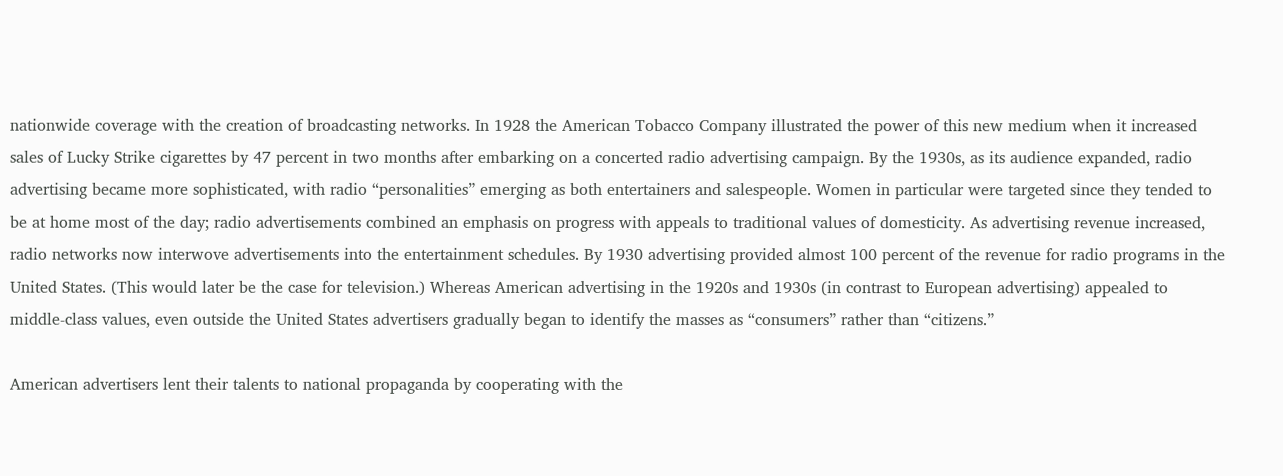nationwide coverage with the creation of broadcasting networks. In 1928 the American Tobacco Company illustrated the power of this new medium when it increased sales of Lucky Strike cigarettes by 47 percent in two months after embarking on a concerted radio advertising campaign. By the 1930s, as its audience expanded, radio advertising became more sophisticated, with radio “personalities” emerging as both entertainers and salespeople. Women in particular were targeted since they tended to be at home most of the day; radio advertisements combined an emphasis on progress with appeals to traditional values of domesticity. As advertising revenue increased, radio networks now interwove advertisements into the entertainment schedules. By 1930 advertising provided almost 100 percent of the revenue for radio programs in the United States. (This would later be the case for television.) Whereas American advertising in the 1920s and 1930s (in contrast to European advertising) appealed to middle-class values, even outside the United States advertisers gradually began to identify the masses as “consumers” rather than “citizens.”

American advertisers lent their talents to national propaganda by cooperating with the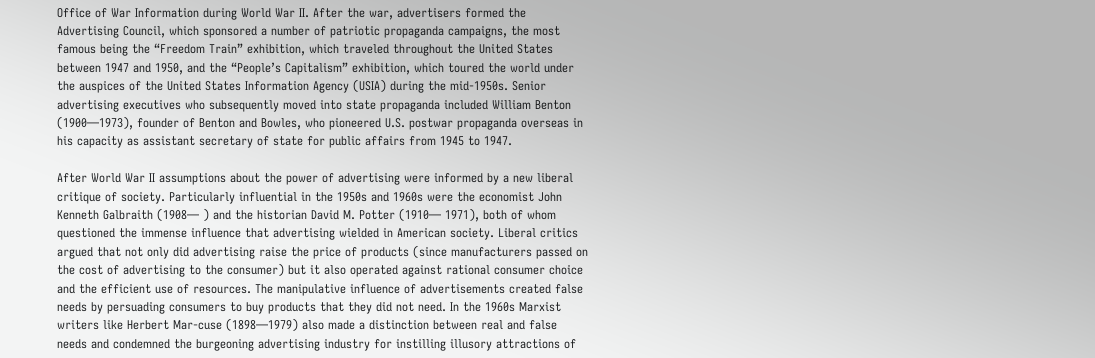Office of War Information during World War II. After the war, advertisers formed the Advertising Council, which sponsored a number of patriotic propaganda campaigns, the most famous being the “Freedom Train” exhibition, which traveled throughout the United States between 1947 and 1950, and the “People’s Capitalism” exhibition, which toured the world under the auspices of the United States Information Agency (USIA) during the mid-1950s. Senior advertising executives who subsequently moved into state propaganda included William Benton (1900—1973), founder of Benton and Bowles, who pioneered U.S. postwar propaganda overseas in his capacity as assistant secretary of state for public affairs from 1945 to 1947.

After World War II assumptions about the power of advertising were informed by a new liberal critique of society. Particularly influential in the 1950s and 1960s were the economist John Kenneth Galbraith (1908— ) and the historian David M. Potter (1910— 1971), both of whom questioned the immense influence that advertising wielded in American society. Liberal critics argued that not only did advertising raise the price of products (since manufacturers passed on the cost of advertising to the consumer) but it also operated against rational consumer choice and the efficient use of resources. The manipulative influence of advertisements created false needs by persuading consumers to buy products that they did not need. In the 1960s Marxist writers like Herbert Mar-cuse (1898—1979) also made a distinction between real and false needs and condemned the burgeoning advertising industry for instilling illusory attractions of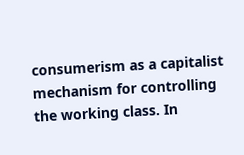consumerism as a capitalist mechanism for controlling the working class. In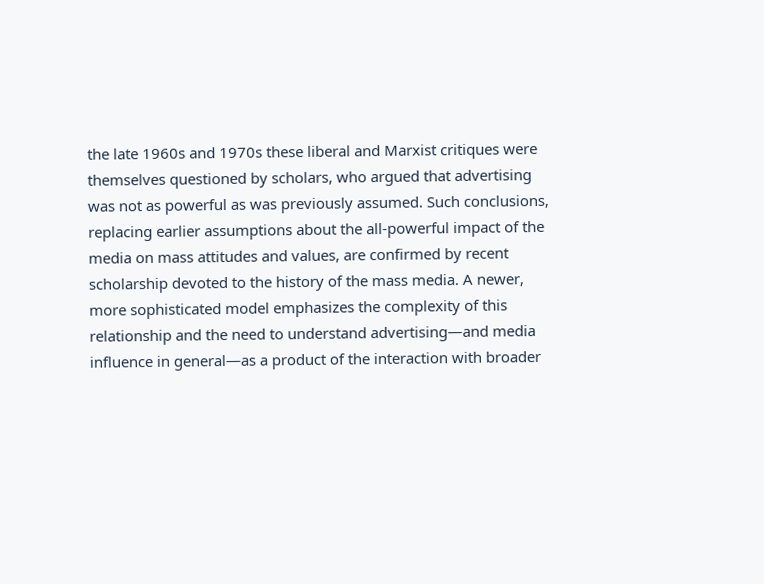the late 1960s and 1970s these liberal and Marxist critiques were themselves questioned by scholars, who argued that advertising was not as powerful as was previously assumed. Such conclusions, replacing earlier assumptions about the all-powerful impact of the media on mass attitudes and values, are confirmed by recent scholarship devoted to the history of the mass media. A newer, more sophisticated model emphasizes the complexity of this relationship and the need to understand advertising—and media influence in general—as a product of the interaction with broader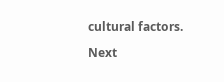cultural factors.

Next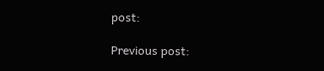post:

Previous post: